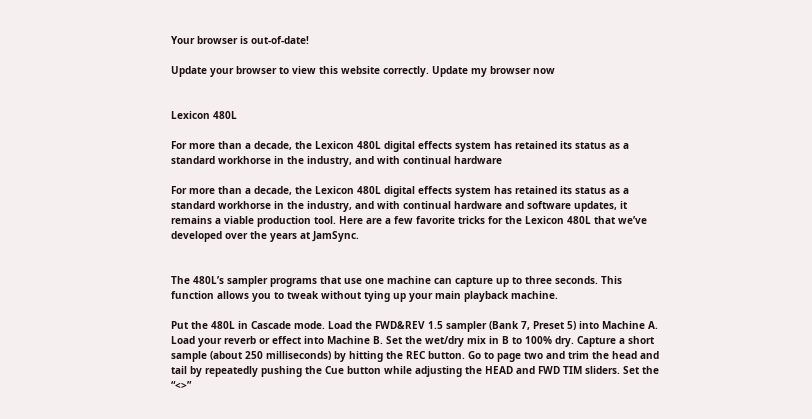Your browser is out-of-date!

Update your browser to view this website correctly. Update my browser now


Lexicon 480L

For more than a decade, the Lexicon 480L digital effects system has retained its status as a standard workhorse in the industry, and with continual hardware

For more than a decade, the Lexicon 480L digital effects system has retained its status as a standard workhorse in the industry, and with continual hardware and software updates, it remains a viable production tool. Here are a few favorite tricks for the Lexicon 480L that we’ve developed over the years at JamSync.


The 480L’s sampler programs that use one machine can capture up to three seconds. This function allows you to tweak without tying up your main playback machine.

Put the 480L in Cascade mode. Load the FWD&REV 1.5 sampler (Bank 7, Preset 5) into Machine A. Load your reverb or effect into Machine B. Set the wet/dry mix in B to 100% dry. Capture a short sample (about 250 milliseconds) by hitting the REC button. Go to page two and trim the head and tail by repeatedly pushing the Cue button while adjusting the HEAD and FWD TIM sliders. Set the “<>”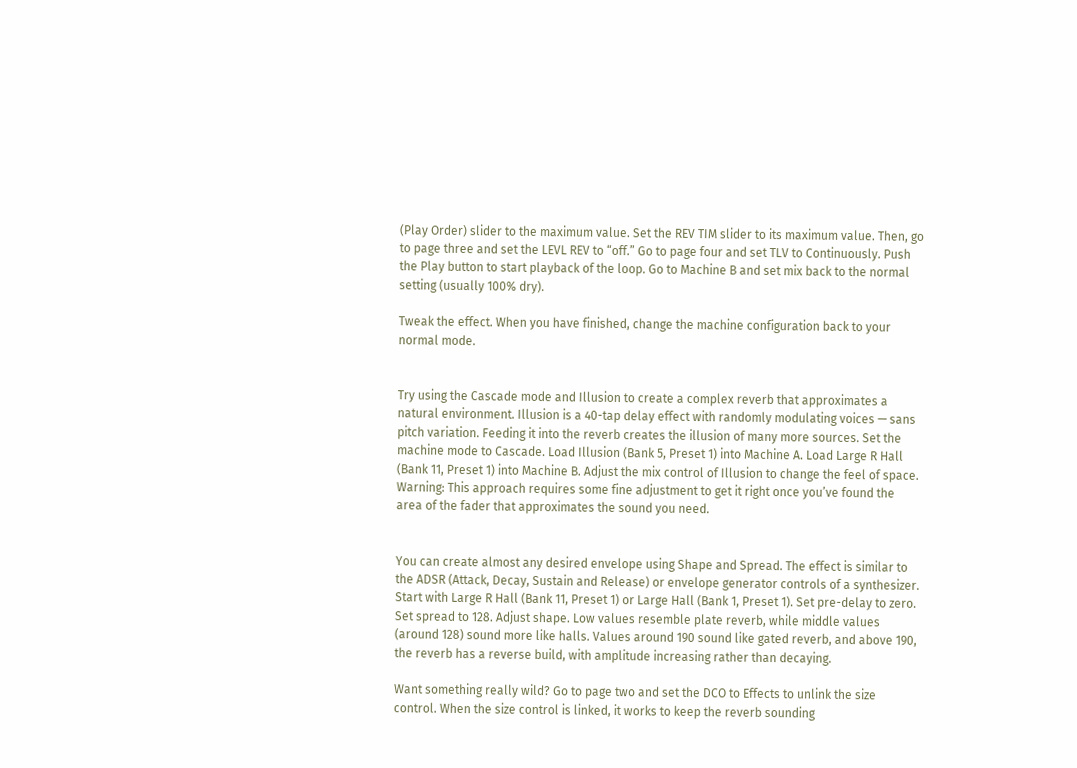(Play Order) slider to the maximum value. Set the REV TIM slider to its maximum value. Then, go to page three and set the LEVL REV to “off.” Go to page four and set TLV to Continuously. Push the Play button to start playback of the loop. Go to Machine B and set mix back to the normal setting (usually 100% dry).

Tweak the effect. When you have finished, change the machine configuration back to your normal mode.


Try using the Cascade mode and Illusion to create a complex reverb that approximates a natural environment. Illusion is a 40-tap delay effect with randomly modulating voices — sans pitch variation. Feeding it into the reverb creates the illusion of many more sources. Set the machine mode to Cascade. Load Illusion (Bank 5, Preset 1) into Machine A. Load Large R Hall (Bank 11, Preset 1) into Machine B. Adjust the mix control of Illusion to change the feel of space. Warning: This approach requires some fine adjustment to get it right once you’ve found the area of the fader that approximates the sound you need.


You can create almost any desired envelope using Shape and Spread. The effect is similar to the ADSR (Attack, Decay, Sustain and Release) or envelope generator controls of a synthesizer. Start with Large R Hall (Bank 11, Preset 1) or Large Hall (Bank 1, Preset 1). Set pre-delay to zero. Set spread to 128. Adjust shape. Low values resemble plate reverb, while middle values (around 128) sound more like halls. Values around 190 sound like gated reverb, and above 190, the reverb has a reverse build, with amplitude increasing rather than decaying.

Want something really wild? Go to page two and set the DCO to Effects to unlink the size control. When the size control is linked, it works to keep the reverb sounding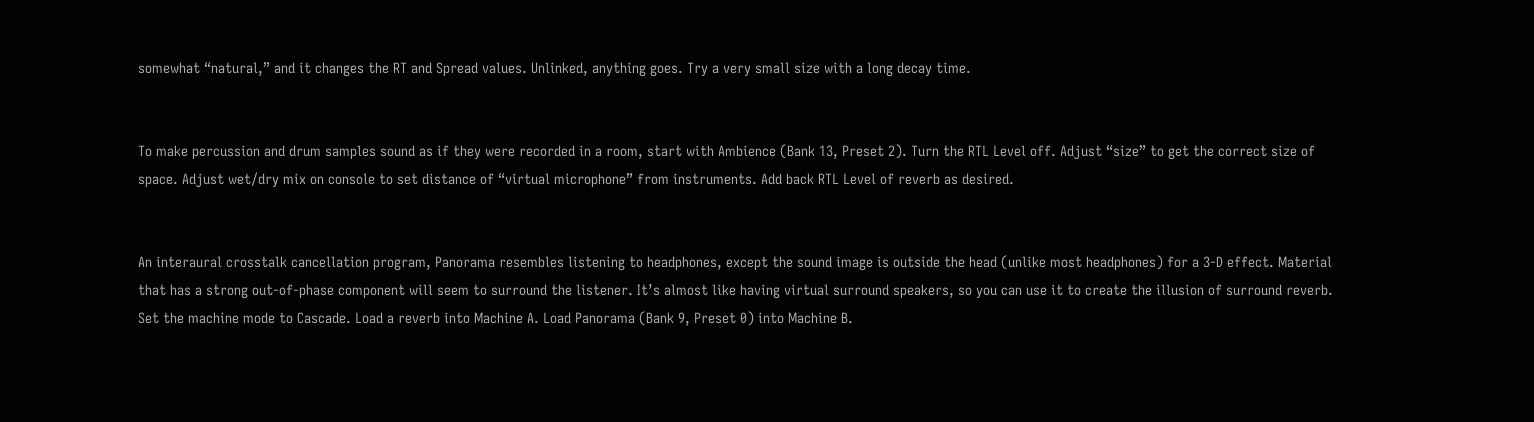somewhat “natural,” and it changes the RT and Spread values. Unlinked, anything goes. Try a very small size with a long decay time.


To make percussion and drum samples sound as if they were recorded in a room, start with Ambience (Bank 13, Preset 2). Turn the RTL Level off. Adjust “size” to get the correct size of space. Adjust wet/dry mix on console to set distance of “virtual microphone” from instruments. Add back RTL Level of reverb as desired.


An interaural crosstalk cancellation program, Panorama resembles listening to headphones, except the sound image is outside the head (unlike most headphones) for a 3-D effect. Material that has a strong out-of-phase component will seem to surround the listener. It’s almost like having virtual surround speakers, so you can use it to create the illusion of surround reverb. Set the machine mode to Cascade. Load a reverb into Machine A. Load Panorama (Bank 9, Preset 0) into Machine B.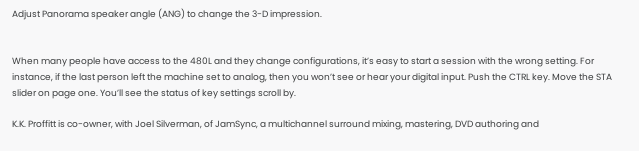Adjust Panorama speaker angle (ANG) to change the 3-D impression.


When many people have access to the 480L and they change configurations, it’s easy to start a session with the wrong setting. For instance, if the last person left the machine set to analog, then you won’t see or hear your digital input. Push the CTRL key. Move the STA slider on page one. You’ll see the status of key settings scroll by.

K.K. Proffitt is co-owner, with Joel Silverman, of JamSync, a multichannel surround mixing, mastering, DVD authoring and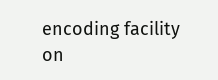encoding facility on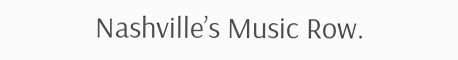Nashville’s Music Row.